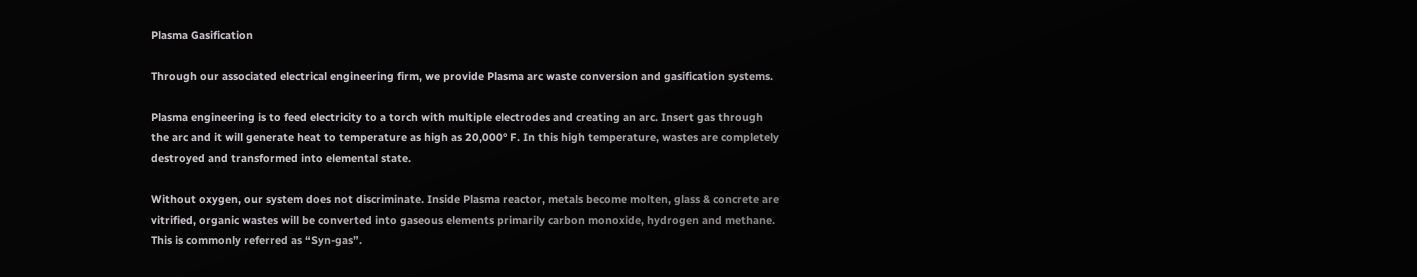Plasma Gasification

Through our associated electrical engineering firm, we provide Plasma arc waste conversion and gasification systems.

Plasma engineering is to feed electricity to a torch with multiple electrodes and creating an arc. Insert gas through the arc and it will generate heat to temperature as high as 20,000° F. In this high temperature, wastes are completely destroyed and transformed into elemental state.

Without oxygen, our system does not discriminate. Inside Plasma reactor, metals become molten, glass & concrete are vitrified, organic wastes will be converted into gaseous elements primarily carbon monoxide, hydrogen and methane. This is commonly referred as “Syn-gas”.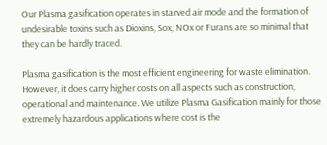Our Plasma gasification operates in starved air mode and the formation of undesirable toxins such as Dioxins, Sox, NOx or Furans are so minimal that they can be hardly traced.

Plasma gasification is the most efficient engineering for waste elimination. However, it does carry higher costs on all aspects such as construction, operational and maintenance. We utilize Plasma Gasification mainly for those extremely hazardous applications where cost is the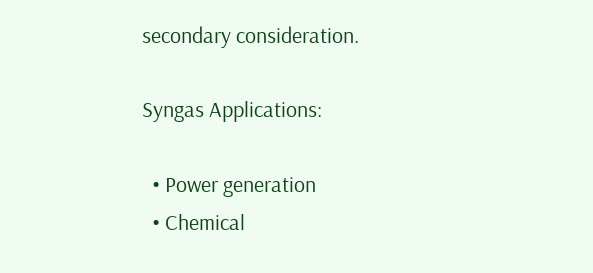secondary consideration.

Syngas Applications:

  • Power generation
  • Chemical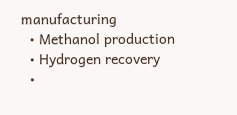manufacturing
  • Methanol production
  • Hydrogen recovery
  •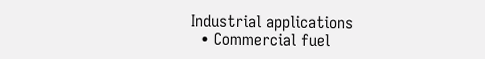Industrial applications
  • Commercial fuel